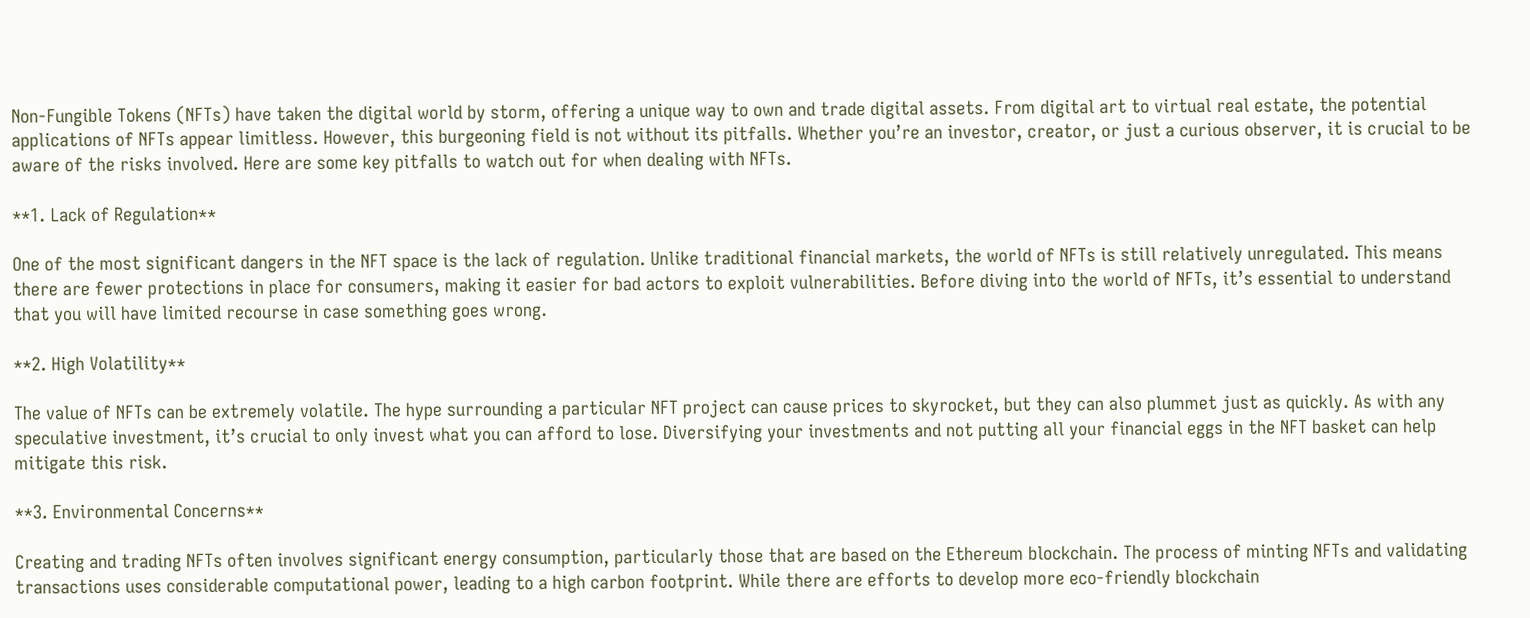Non-Fungible Tokens (NFTs) have taken the digital world by storm, offering a unique way to own and trade digital assets. From digital art to virtual real estate, the potential applications of NFTs appear limitless. However, this burgeoning field is not without its pitfalls. Whether you’re an investor, creator, or just a curious observer, it is crucial to be aware of the risks involved. Here are some key pitfalls to watch out for when dealing with NFTs.

**1. Lack of Regulation**

One of the most significant dangers in the NFT space is the lack of regulation. Unlike traditional financial markets, the world of NFTs is still relatively unregulated. This means there are fewer protections in place for consumers, making it easier for bad actors to exploit vulnerabilities. Before diving into the world of NFTs, it’s essential to understand that you will have limited recourse in case something goes wrong.

**2. High Volatility**

The value of NFTs can be extremely volatile. The hype surrounding a particular NFT project can cause prices to skyrocket, but they can also plummet just as quickly. As with any speculative investment, it’s crucial to only invest what you can afford to lose. Diversifying your investments and not putting all your financial eggs in the NFT basket can help mitigate this risk.

**3. Environmental Concerns**

Creating and trading NFTs often involves significant energy consumption, particularly those that are based on the Ethereum blockchain. The process of minting NFTs and validating transactions uses considerable computational power, leading to a high carbon footprint. While there are efforts to develop more eco-friendly blockchain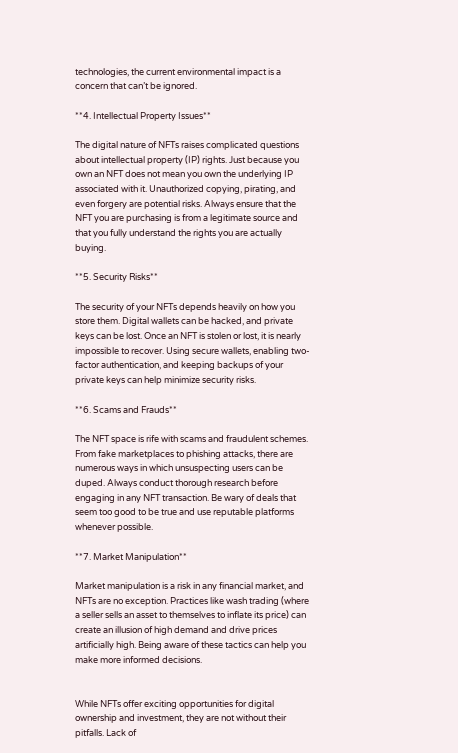technologies, the current environmental impact is a concern that can’t be ignored.

**4. Intellectual Property Issues**

The digital nature of NFTs raises complicated questions about intellectual property (IP) rights. Just because you own an NFT does not mean you own the underlying IP associated with it. Unauthorized copying, pirating, and even forgery are potential risks. Always ensure that the NFT you are purchasing is from a legitimate source and that you fully understand the rights you are actually buying.

**5. Security Risks**

The security of your NFTs depends heavily on how you store them. Digital wallets can be hacked, and private keys can be lost. Once an NFT is stolen or lost, it is nearly impossible to recover. Using secure wallets, enabling two-factor authentication, and keeping backups of your private keys can help minimize security risks.

**6. Scams and Frauds**

The NFT space is rife with scams and fraudulent schemes. From fake marketplaces to phishing attacks, there are numerous ways in which unsuspecting users can be duped. Always conduct thorough research before engaging in any NFT transaction. Be wary of deals that seem too good to be true and use reputable platforms whenever possible.

**7. Market Manipulation**

Market manipulation is a risk in any financial market, and NFTs are no exception. Practices like wash trading (where a seller sells an asset to themselves to inflate its price) can create an illusion of high demand and drive prices artificially high. Being aware of these tactics can help you make more informed decisions.


While NFTs offer exciting opportunities for digital ownership and investment, they are not without their pitfalls. Lack of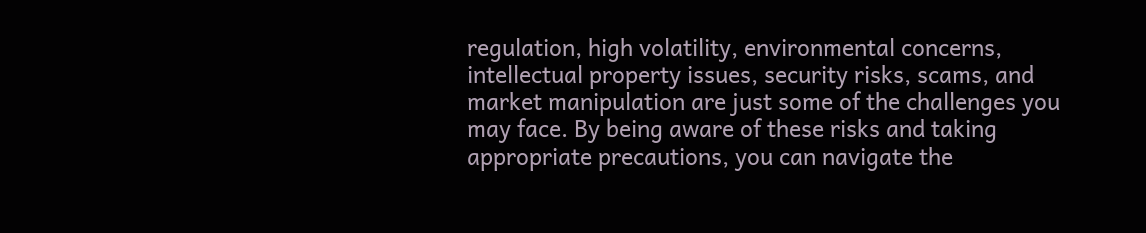regulation, high volatility, environmental concerns, intellectual property issues, security risks, scams, and market manipulation are just some of the challenges you may face. By being aware of these risks and taking appropriate precautions, you can navigate the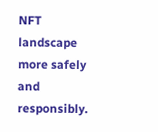NFT landscape more safely and responsibly.